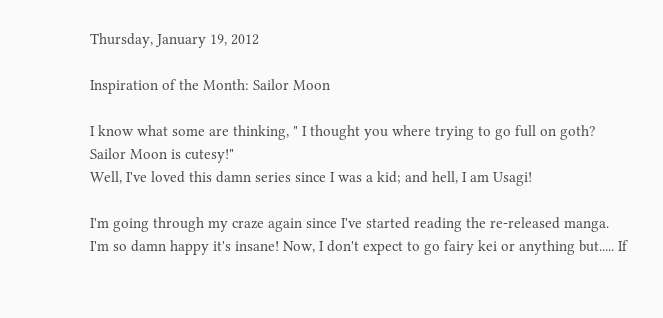Thursday, January 19, 2012

Inspiration of the Month: Sailor Moon

I know what some are thinking, " I thought you where trying to go full on goth? Sailor Moon is cutesy!"
Well, I've loved this damn series since I was a kid; and hell, I am Usagi!

I'm going through my craze again since I've started reading the re-released manga. I'm so damn happy it's insane! Now, I don't expect to go fairy kei or anything but..... If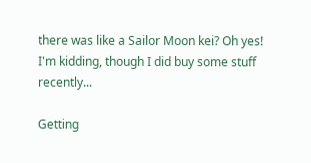there was like a Sailor Moon kei? Oh yes!
I'm kidding, though I did buy some stuff recently...

Getting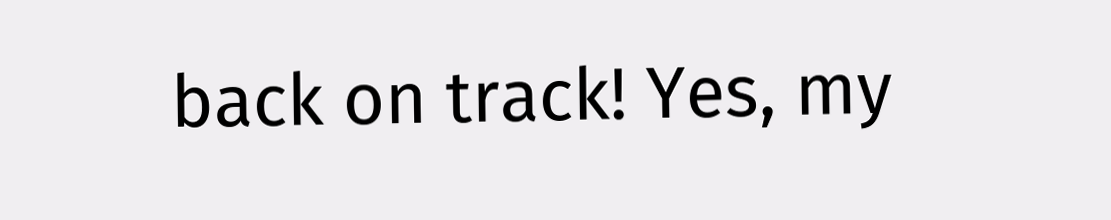back on track! Yes, my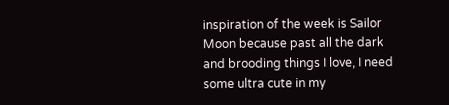inspiration of the week is Sailor Moon because past all the dark and brooding things I love, I need some ultra cute in my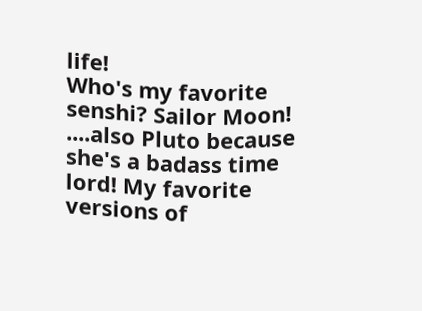life!
Who's my favorite senshi? Sailor Moon! ....also Pluto because she's a badass time lord! My favorite versions of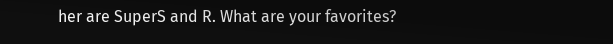her are SuperS and R. What are your favorites?